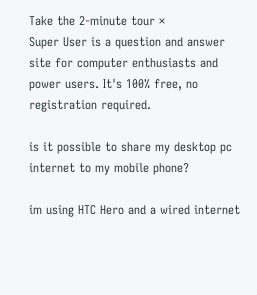Take the 2-minute tour ×
Super User is a question and answer site for computer enthusiasts and power users. It's 100% free, no registration required.

is it possible to share my desktop pc internet to my mobile phone?

im using HTC Hero and a wired internet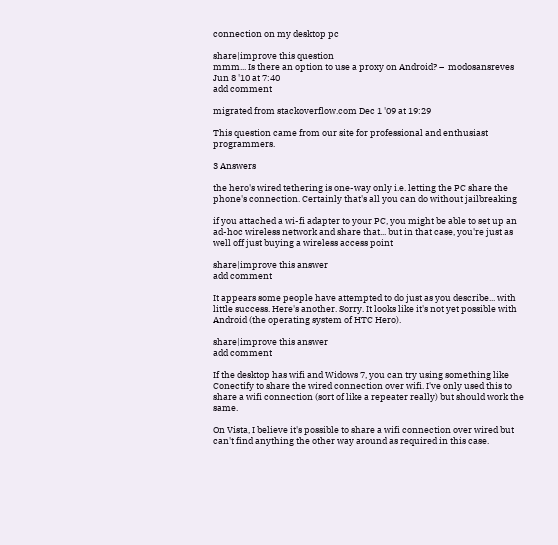connection on my desktop pc

share|improve this question
mmm... Is there an option to use a proxy on Android? –  modosansreves Jun 8 '10 at 7:40
add comment

migrated from stackoverflow.com Dec 1 '09 at 19:29

This question came from our site for professional and enthusiast programmers.

3 Answers

the hero's wired tethering is one-way only i.e. letting the PC share the phone's connection. Certainly that's all you can do without jailbreaking

if you attached a wi-fi adapter to your PC, you might be able to set up an ad-hoc wireless network and share that... but in that case, you're just as well off just buying a wireless access point

share|improve this answer
add comment

It appears some people have attempted to do just as you describe... with little success. Here's another. Sorry. It looks like it's not yet possible with Android (the operating system of HTC Hero).

share|improve this answer
add comment

If the desktop has wifi and Widows 7, you can try using something like Conectify to share the wired connection over wifi. I've only used this to share a wifi connection (sort of like a repeater really) but should work the same.

On Vista, I believe it's possible to share a wifi connection over wired but can't find anything the other way around as required in this case.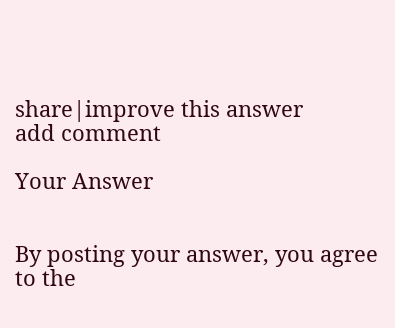share|improve this answer
add comment

Your Answer


By posting your answer, you agree to the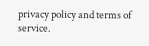privacy policy and terms of service.